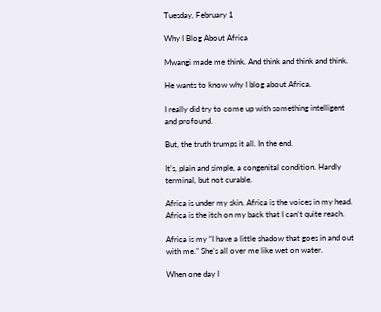Tuesday, February 1

Why I Blog About Africa

Mwangi made me think. And think and think and think.

He wants to know why I blog about Africa.

I really did try to come up with something intelligent and profound.

But, the truth trumps it all. In the end.

It’s, plain and simple, a congenital condition. Hardly terminal, but not curable.

Africa is under my skin. Africa is the voices in my head. Africa is the itch on my back that I can’t quite reach.

Africa is my “I have a little shadow that goes in and out with me.” She’s all over me like wet on water.

When one day I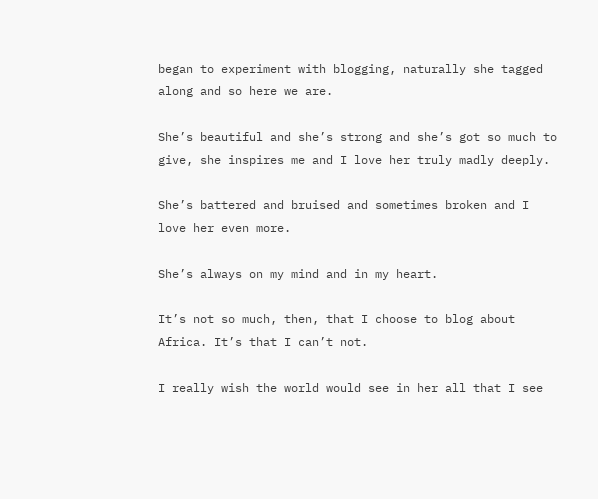began to experiment with blogging, naturally she tagged along and so here we are.

She’s beautiful and she’s strong and she’s got so much to give, she inspires me and I love her truly madly deeply.

She’s battered and bruised and sometimes broken and I love her even more.

She’s always on my mind and in my heart.

It’s not so much, then, that I choose to blog about Africa. It’s that I can’t not.

I really wish the world would see in her all that I see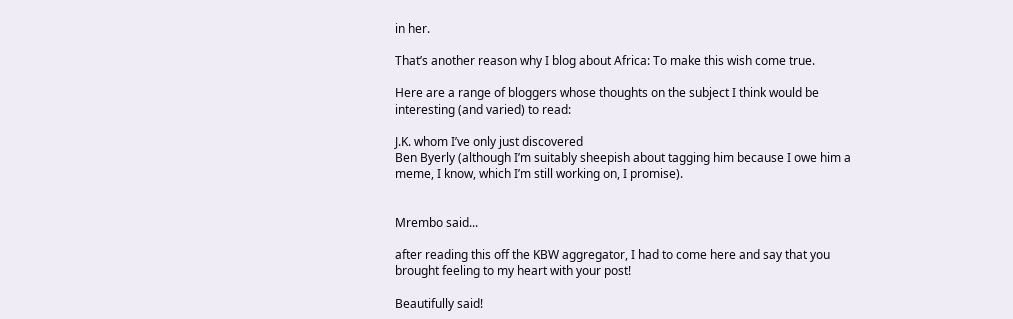in her.

That’s another reason why I blog about Africa: To make this wish come true.

Here are a range of bloggers whose thoughts on the subject I think would be interesting (and varied) to read:

J.K. whom I’ve only just discovered
Ben Byerly (although I’m suitably sheepish about tagging him because I owe him a meme, I know, which I’m still working on, I promise).


Mrembo said...

after reading this off the KBW aggregator, I had to come here and say that you brought feeling to my heart with your post!

Beautifully said!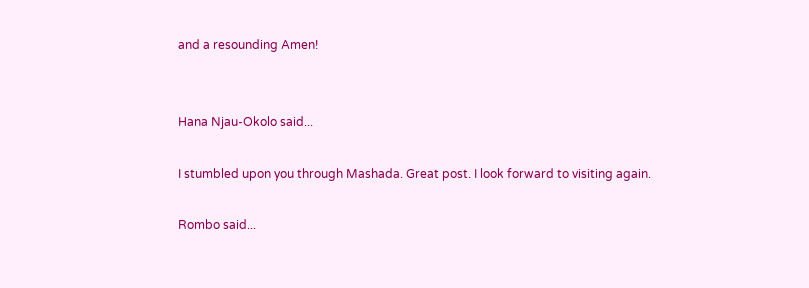and a resounding Amen!


Hana Njau-Okolo said...

I stumbled upon you through Mashada. Great post. I look forward to visiting again.

Rombo said...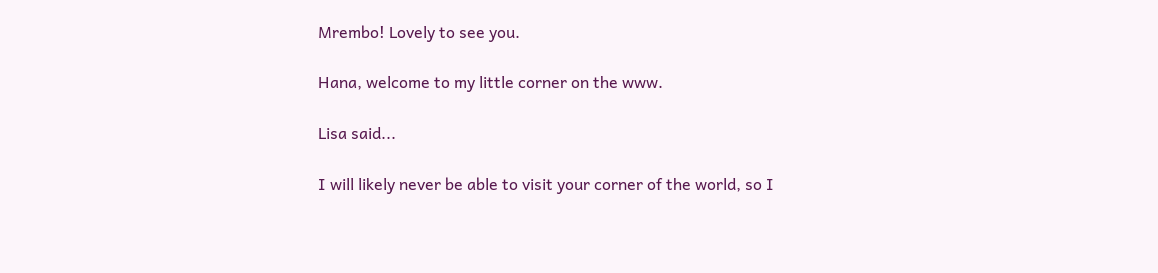Mrembo! Lovely to see you.

Hana, welcome to my little corner on the www.

Lisa said...

I will likely never be able to visit your corner of the world, so I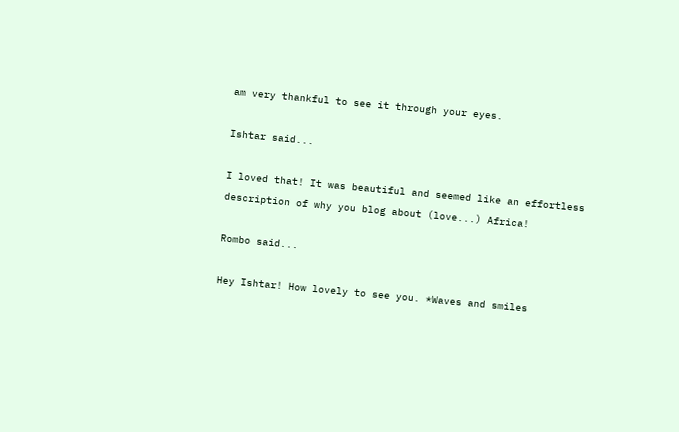am very thankful to see it through your eyes.

Ishtar said...

I loved that! It was beautiful and seemed like an effortless description of why you blog about (love...) Africa!

Rombo said...

Hey Ishtar! How lovely to see you. *Waves and smiles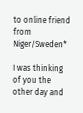to online friend from Niger/Sweden*

I was thinking of you the other day and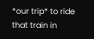*our trip* to ride that train in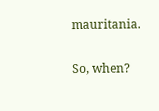mauritania.

So, when?